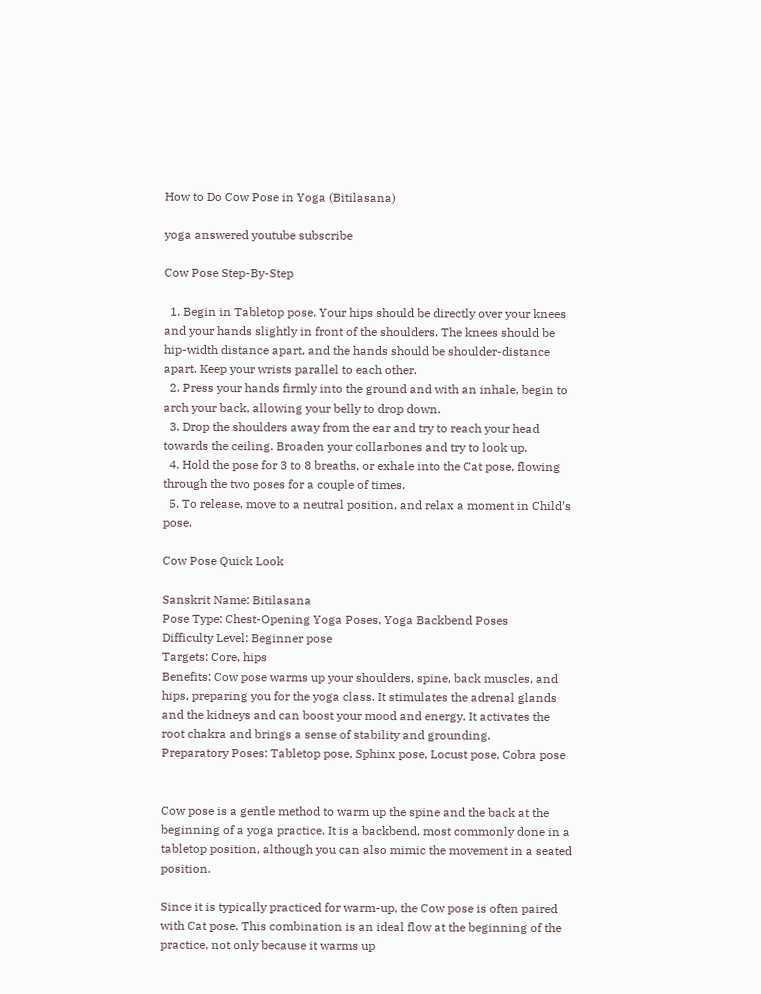How to Do Cow Pose in Yoga (Bitilasana)

yoga answered youtube subscribe

Cow Pose Step-By-Step

  1. Begin in Tabletop pose. Your hips should be directly over your knees and your hands slightly in front of the shoulders. The knees should be hip-width distance apart, and the hands should be shoulder-distance apart. Keep your wrists parallel to each other.
  2. Press your hands firmly into the ground and with an inhale, begin to arch your back, allowing your belly to drop down.
  3. Drop the shoulders away from the ear and try to reach your head towards the ceiling. Broaden your collarbones and try to look up.
  4. Hold the pose for 3 to 8 breaths, or exhale into the Cat pose, flowing through the two poses for a couple of times.
  5. To release, move to a neutral position, and relax a moment in Child’s pose.

Cow Pose Quick Look

Sanskrit Name: Bitilasana
Pose Type: Chest-Opening Yoga Poses, Yoga Backbend Poses
Difficulty Level: Beginner pose
Targets: Core, hips
Benefits: Cow pose warms up your shoulders, spine, back muscles, and hips, preparing you for the yoga class. It stimulates the adrenal glands and the kidneys and can boost your mood and energy. It activates the root chakra and brings a sense of stability and grounding.
Preparatory Poses: Tabletop pose, Sphinx pose, Locust pose, Cobra pose


Cow pose is a gentle method to warm up the spine and the back at the beginning of a yoga practice. It is a backbend, most commonly done in a tabletop position, although you can also mimic the movement in a seated position.

Since it is typically practiced for warm-up, the Cow pose is often paired with Cat pose. This combination is an ideal flow at the beginning of the practice, not only because it warms up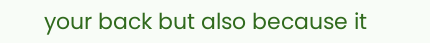your back but also because it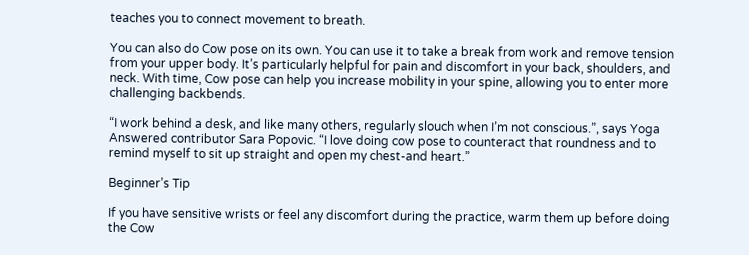teaches you to connect movement to breath.

You can also do Cow pose on its own. You can use it to take a break from work and remove tension from your upper body. It’s particularly helpful for pain and discomfort in your back, shoulders, and neck. With time, Cow pose can help you increase mobility in your spine, allowing you to enter more challenging backbends.

“I work behind a desk, and like many others, regularly slouch when I’m not conscious.”, says Yoga Answered contributor Sara Popovic. “I love doing cow pose to counteract that roundness and to remind myself to sit up straight and open my chest-and heart.”

Beginner’s Tip

If you have sensitive wrists or feel any discomfort during the practice, warm them up before doing the Cow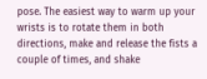pose. The easiest way to warm up your wrists is to rotate them in both directions, make and release the fists a couple of times, and shake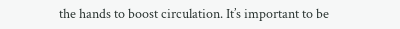the hands to boost circulation. It’s important to be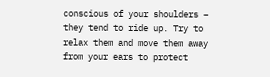conscious of your shoulders – they tend to ride up. Try to relax them and move them away from your ears to protect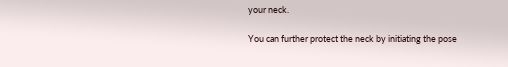your neck.

You can further protect the neck by initiating the pose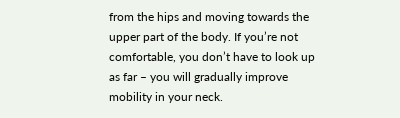from the hips and moving towards the upper part of the body. If you’re not comfortable, you don’t have to look up as far – you will gradually improve mobility in your neck.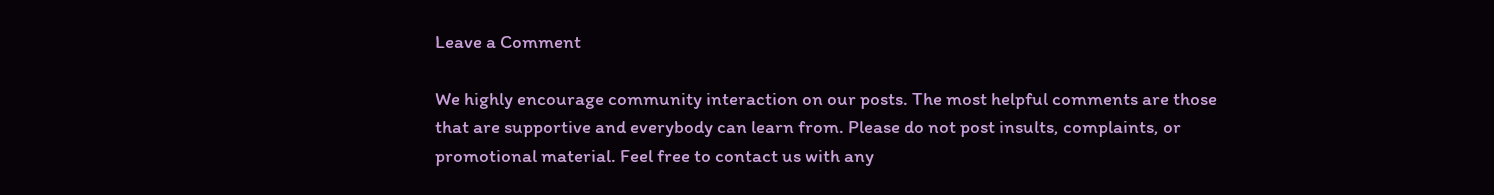Leave a Comment

We highly encourage community interaction on our posts. The most helpful comments are those that are supportive and everybody can learn from. Please do not post insults, complaints, or promotional material. Feel free to contact us with any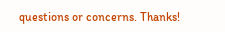questions or concerns. Thanks!